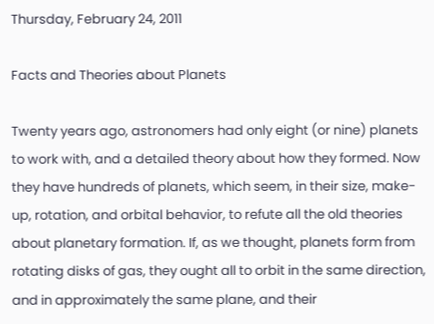Thursday, February 24, 2011

Facts and Theories about Planets

Twenty years ago, astronomers had only eight (or nine) planets to work with, and a detailed theory about how they formed. Now they have hundreds of planets, which seem, in their size, make-up, rotation, and orbital behavior, to refute all the old theories about planetary formation. If, as we thought, planets form from rotating disks of gas, they ought all to orbit in the same direction, and in approximately the same plane, and their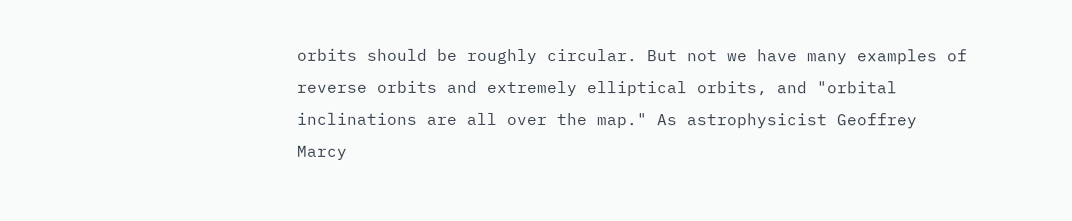orbits should be roughly circular. But not we have many examples of reverse orbits and extremely elliptical orbits, and "orbital inclinations are all over the map." As astrophysicist Geoffrey Marcy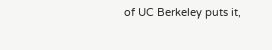of UC Berkeley puts it,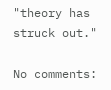"theory has struck out."

No comments: